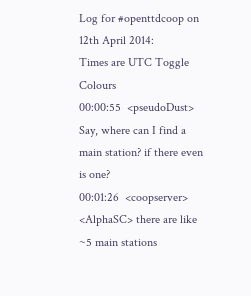Log for #openttdcoop on 12th April 2014:
Times are UTC Toggle Colours
00:00:55  <pseudoDust> Say, where can I find a main station? if there even is one?
00:01:26  <coopserver> <AlphaSC> there are like ~5 main stations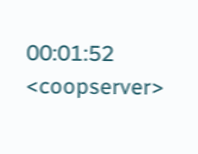00:01:52  <coopserver>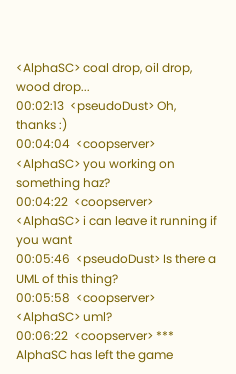<AlphaSC> coal drop, oil drop, wood drop...
00:02:13  <pseudoDust> Oh, thanks :)
00:04:04  <coopserver> <AlphaSC> you working on something haz?
00:04:22  <coopserver> <AlphaSC> i can leave it running if you want
00:05:46  <pseudoDust> Is there a UML of this thing?
00:05:58  <coopserver> <AlphaSC> uml?
00:06:22  <coopserver> *** AlphaSC has left the game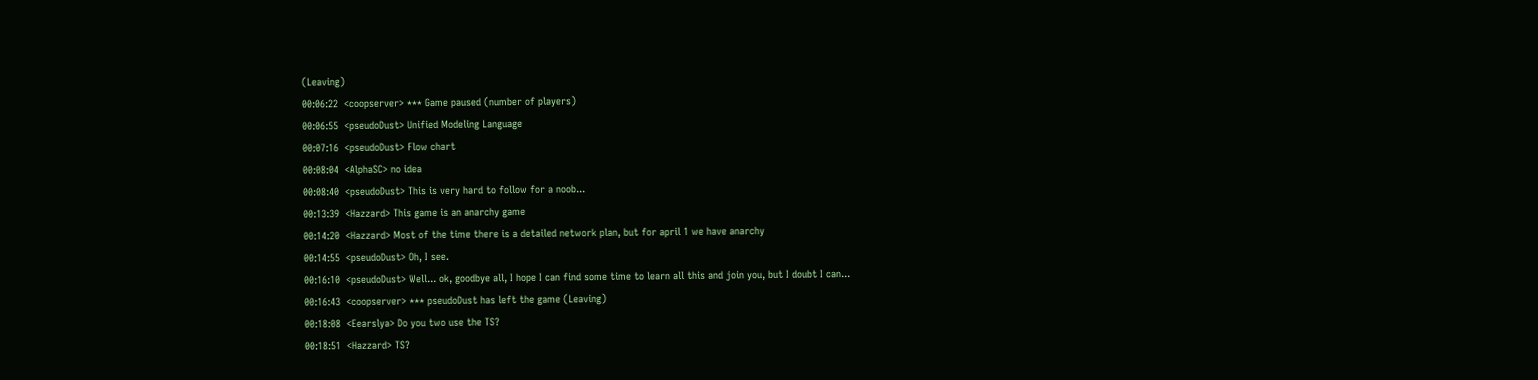(Leaving)
00:06:22  <coopserver> *** Game paused (number of players)
00:06:55  <pseudoDust> Unified Modeling Language
00:07:16  <pseudoDust> Flow chart
00:08:04  <AlphaSC> no idea
00:08:40  <pseudoDust> This is very hard to follow for a noob...
00:13:39  <Hazzard> This game is an anarchy game
00:14:20  <Hazzard> Most of the time there is a detailed network plan, but for april 1 we have anarchy
00:14:55  <pseudoDust> Oh, I see.
00:16:10  <pseudoDust> Well... ok, goodbye all, I hope I can find some time to learn all this and join you, but I doubt I can...
00:16:43  <coopserver> *** pseudoDust has left the game (Leaving)
00:18:08  <Eearslya> Do you two use the TS?
00:18:51  <Hazzard> TS?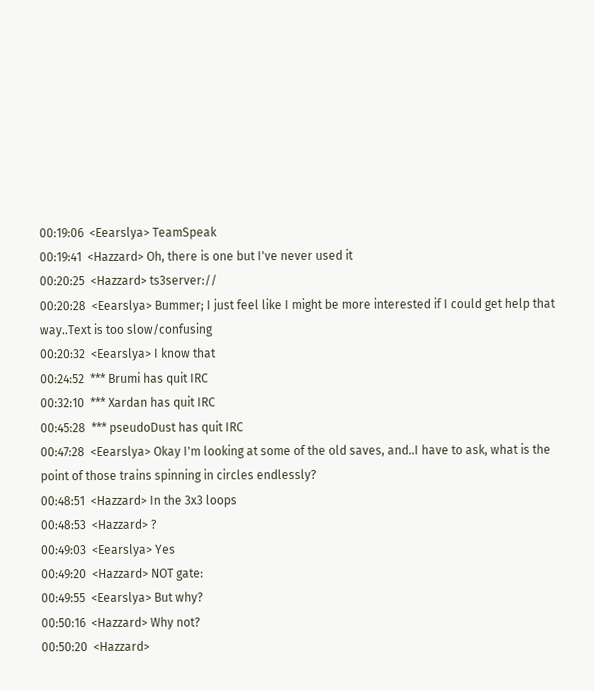00:19:06  <Eearslya> TeamSpeak
00:19:41  <Hazzard> Oh, there is one but I've never used it
00:20:25  <Hazzard> ts3server://
00:20:28  <Eearslya> Bummer; I just feel like I might be more interested if I could get help that way..Text is too slow/confusing
00:20:32  <Eearslya> I know that
00:24:52  *** Brumi has quit IRC
00:32:10  *** Xardan has quit IRC
00:45:28  *** pseudoDust has quit IRC
00:47:28  <Eearslya> Okay I'm looking at some of the old saves, and..I have to ask, what is the point of those trains spinning in circles endlessly?
00:48:51  <Hazzard> In the 3x3 loops
00:48:53  <Hazzard> ?
00:49:03  <Eearslya> Yes
00:49:20  <Hazzard> NOT gate:
00:49:55  <Eearslya> But why?
00:50:16  <Hazzard> Why not?
00:50:20  <Hazzard>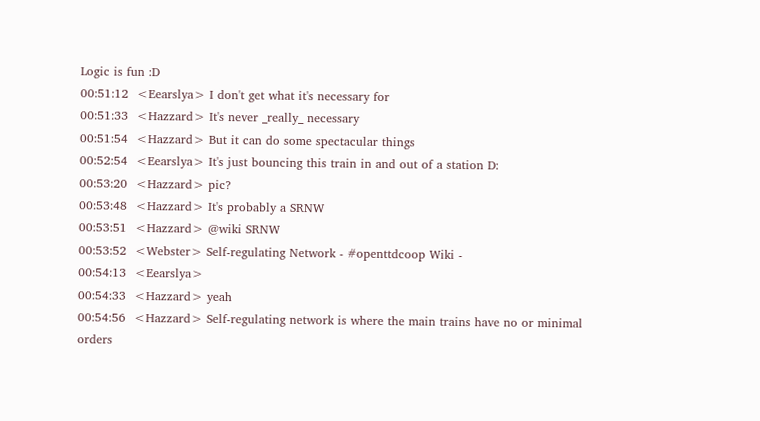Logic is fun :D
00:51:12  <Eearslya> I don't get what it's necessary for
00:51:33  <Hazzard> It's never _really_ necessary
00:51:54  <Hazzard> But it can do some spectacular things
00:52:54  <Eearslya> It's just bouncing this train in and out of a station D:
00:53:20  <Hazzard> pic?
00:53:48  <Hazzard> It's probably a SRNW
00:53:51  <Hazzard> @wiki SRNW
00:53:52  <Webster> Self-regulating Network - #openttdcoop Wiki -
00:54:13  <Eearslya>
00:54:33  <Hazzard> yeah
00:54:56  <Hazzard> Self-regulating network is where the main trains have no or minimal orders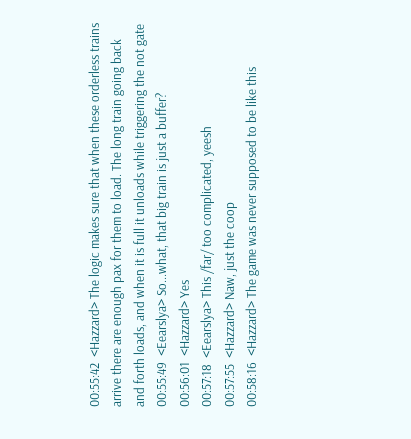00:55:42  <Hazzard> The logic makes sure that when these orderless trains arrive there are enough pax for them to load. The long train going back and forth loads, and when it is full it unloads while triggering the not gate
00:55:49  <Eearslya> So...what, that big train is just a buffer?
00:56:01  <Hazzard> Yes
00:57:18  <Eearslya> This /far/ too complicated, yeesh
00:57:55  <Hazzard> Naw, just the coop
00:58:16  <Hazzard> The game was never supposed to be like this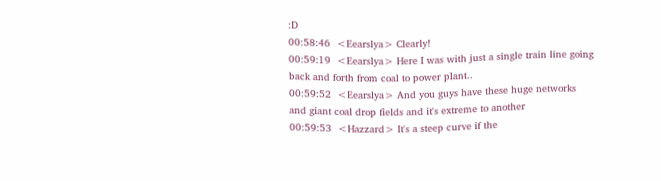:D
00:58:46  <Eearslya> Clearly!
00:59:19  <Eearslya> Here I was with just a single train line going back and forth from coal to power plant..
00:59:52  <Eearslya> And you guys have these huge networks and giant coal drop fields and it's extreme to another
00:59:53  <Hazzard> It's a steep curve if the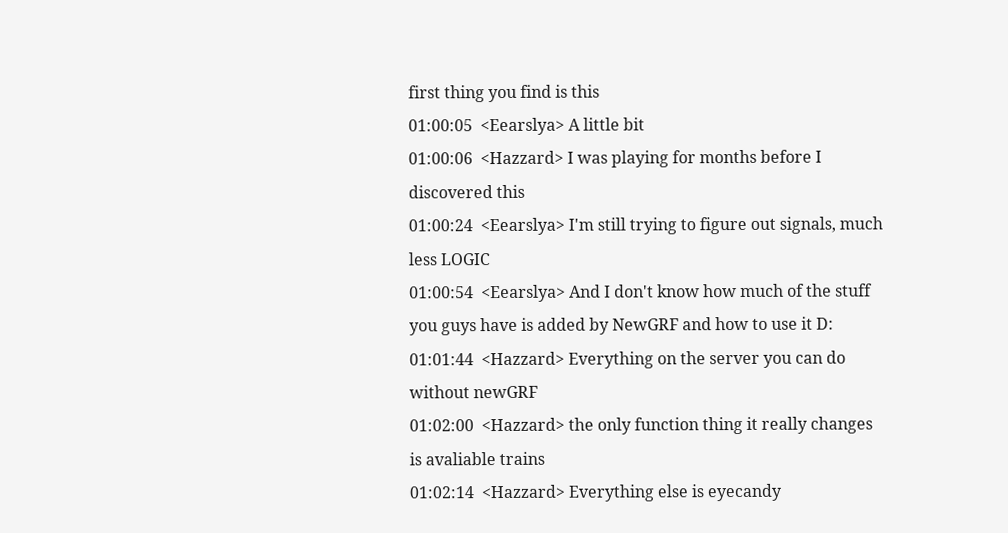first thing you find is this
01:00:05  <Eearslya> A little bit
01:00:06  <Hazzard> I was playing for months before I discovered this
01:00:24  <Eearslya> I'm still trying to figure out signals, much less LOGIC
01:00:54  <Eearslya> And I don't know how much of the stuff you guys have is added by NewGRF and how to use it D:
01:01:44  <Hazzard> Everything on the server you can do without newGRF
01:02:00  <Hazzard> the only function thing it really changes is avaliable trains
01:02:14  <Hazzard> Everything else is eyecandy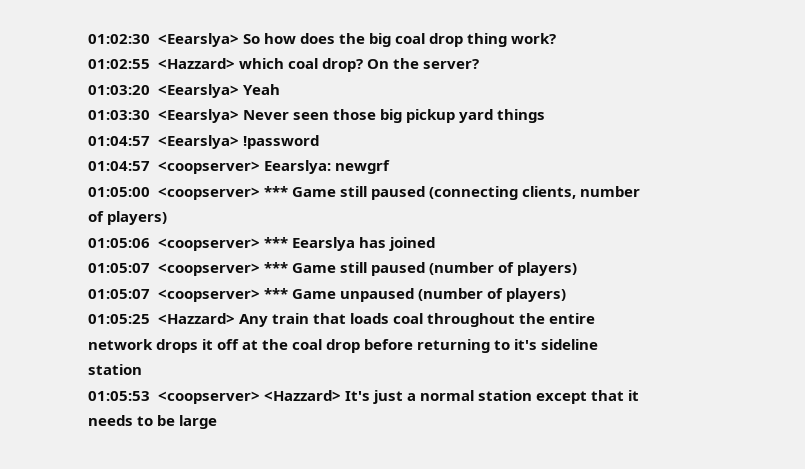01:02:30  <Eearslya> So how does the big coal drop thing work?
01:02:55  <Hazzard> which coal drop? On the server?
01:03:20  <Eearslya> Yeah
01:03:30  <Eearslya> Never seen those big pickup yard things
01:04:57  <Eearslya> !password
01:04:57  <coopserver> Eearslya: newgrf
01:05:00  <coopserver> *** Game still paused (connecting clients, number of players)
01:05:06  <coopserver> *** Eearslya has joined
01:05:07  <coopserver> *** Game still paused (number of players)
01:05:07  <coopserver> *** Game unpaused (number of players)
01:05:25  <Hazzard> Any train that loads coal throughout the entire network drops it off at the coal drop before returning to it's sideline station
01:05:53  <coopserver> <Hazzard> It's just a normal station except that it needs to be large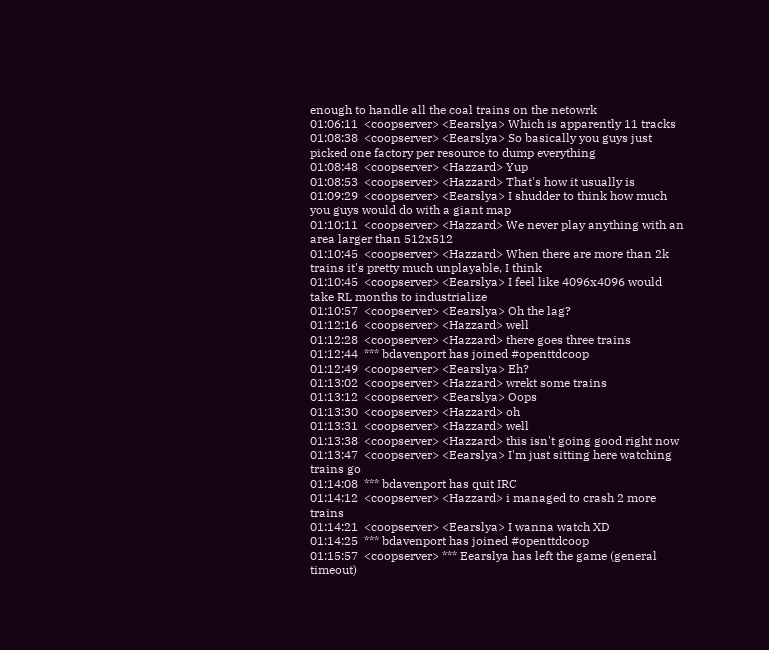enough to handle all the coal trains on the netowrk
01:06:11  <coopserver> <Eearslya> Which is apparently 11 tracks
01:08:38  <coopserver> <Eearslya> So basically you guys just picked one factory per resource to dump everything
01:08:48  <coopserver> <Hazzard> Yup
01:08:53  <coopserver> <Hazzard> That's how it usually is
01:09:29  <coopserver> <Eearslya> I shudder to think how much you guys would do with a giant map
01:10:11  <coopserver> <Hazzard> We never play anything with an area larger than 512x512
01:10:45  <coopserver> <Hazzard> When there are more than 2k  trains it's pretty much unplayable, I think
01:10:45  <coopserver> <Eearslya> I feel like 4096x4096 would take RL months to industrialize
01:10:57  <coopserver> <Eearslya> Oh the lag?
01:12:16  <coopserver> <Hazzard> well
01:12:28  <coopserver> <Hazzard> there goes three trains
01:12:44  *** bdavenport has joined #openttdcoop
01:12:49  <coopserver> <Eearslya> Eh?
01:13:02  <coopserver> <Hazzard> wrekt some trains
01:13:12  <coopserver> <Eearslya> Oops
01:13:30  <coopserver> <Hazzard> oh
01:13:31  <coopserver> <Hazzard> well
01:13:38  <coopserver> <Hazzard> this isn't going good right now
01:13:47  <coopserver> <Eearslya> I'm just sitting here watching trains go
01:14:08  *** bdavenport has quit IRC
01:14:12  <coopserver> <Hazzard> i managed to crash 2 more trains
01:14:21  <coopserver> <Eearslya> I wanna watch XD
01:14:25  *** bdavenport has joined #openttdcoop
01:15:57  <coopserver> *** Eearslya has left the game (general timeout)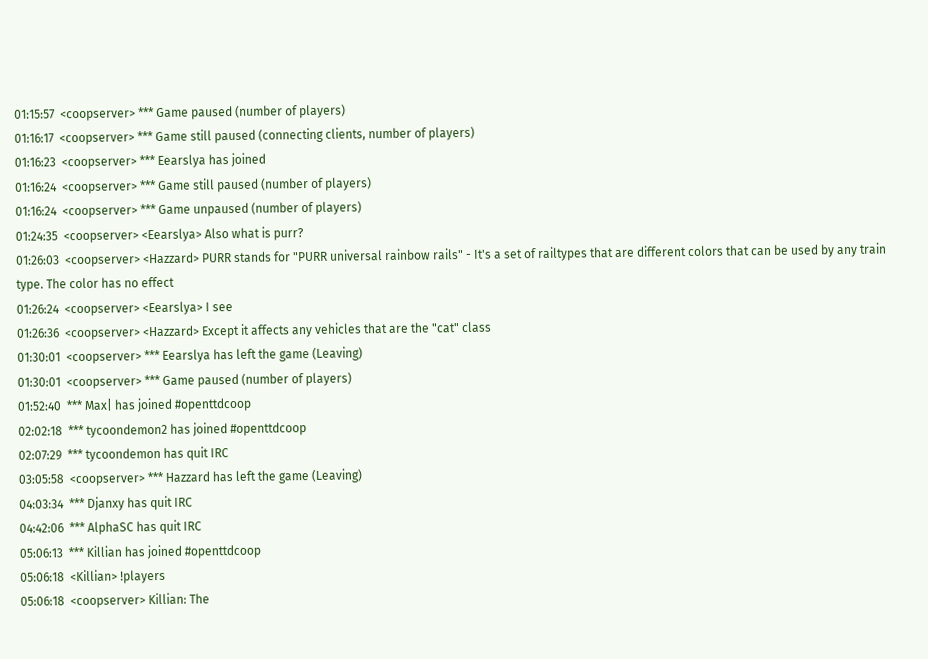01:15:57  <coopserver> *** Game paused (number of players)
01:16:17  <coopserver> *** Game still paused (connecting clients, number of players)
01:16:23  <coopserver> *** Eearslya has joined
01:16:24  <coopserver> *** Game still paused (number of players)
01:16:24  <coopserver> *** Game unpaused (number of players)
01:24:35  <coopserver> <Eearslya> Also what is purr?
01:26:03  <coopserver> <Hazzard> PURR stands for "PURR universal rainbow rails" - It's a set of railtypes that are different colors that can be used by any train type. The color has no effect
01:26:24  <coopserver> <Eearslya> I see
01:26:36  <coopserver> <Hazzard> Except it affects any vehicles that are the "cat" class
01:30:01  <coopserver> *** Eearslya has left the game (Leaving)
01:30:01  <coopserver> *** Game paused (number of players)
01:52:40  *** Max| has joined #openttdcoop
02:02:18  *** tycoondemon2 has joined #openttdcoop
02:07:29  *** tycoondemon has quit IRC
03:05:58  <coopserver> *** Hazzard has left the game (Leaving)
04:03:34  *** Djanxy has quit IRC
04:42:06  *** AlphaSC has quit IRC
05:06:13  *** Killian has joined #openttdcoop
05:06:18  <Killian> !players
05:06:18  <coopserver> Killian: The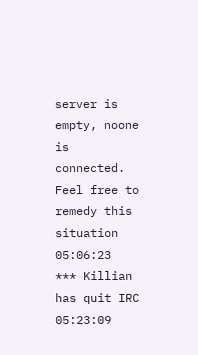server is empty, noone is connected. Feel free to remedy this situation
05:06:23  *** Killian has quit IRC
05:23:09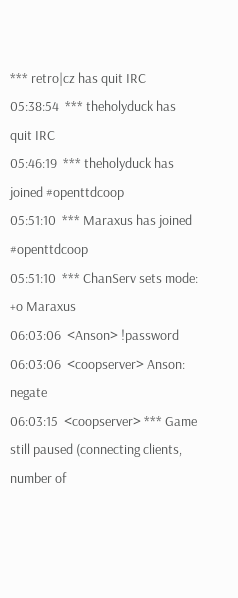*** retro|cz has quit IRC
05:38:54  *** theholyduck has quit IRC
05:46:19  *** theholyduck has joined #openttdcoop
05:51:10  *** Maraxus has joined #openttdcoop
05:51:10  *** ChanServ sets mode: +o Maraxus
06:03:06  <Anson> !password
06:03:06  <coopserver> Anson: negate
06:03:15  <coopserver> *** Game still paused (connecting clients, number of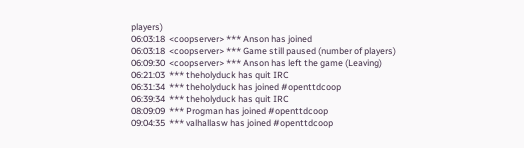players)
06:03:18  <coopserver> *** Anson has joined
06:03:18  <coopserver> *** Game still paused (number of players)
06:09:30  <coopserver> *** Anson has left the game (Leaving)
06:21:03  *** theholyduck has quit IRC
06:31:34  *** theholyduck has joined #openttdcoop
06:39:34  *** theholyduck has quit IRC
08:09:09  *** Progman has joined #openttdcoop
09:04:35  *** valhallasw has joined #openttdcoop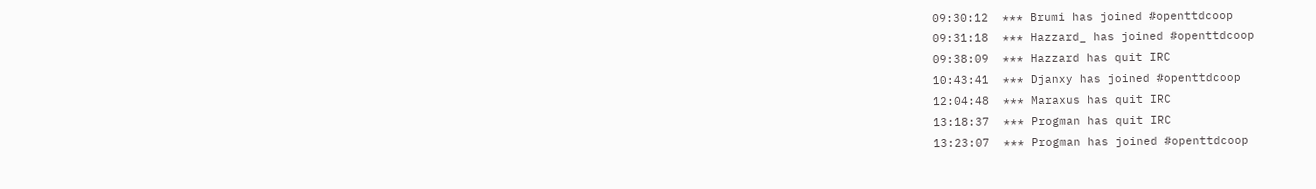09:30:12  *** Brumi has joined #openttdcoop
09:31:18  *** Hazzard_ has joined #openttdcoop
09:38:09  *** Hazzard has quit IRC
10:43:41  *** Djanxy has joined #openttdcoop
12:04:48  *** Maraxus has quit IRC
13:18:37  *** Progman has quit IRC
13:23:07  *** Progman has joined #openttdcoop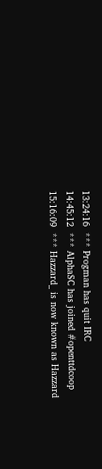13:24:16  *** Progman has quit IRC
14:45:12  *** AlphaSC has joined #openttdcoop
15:16:09  *** Hazzard_ is now known as Hazzard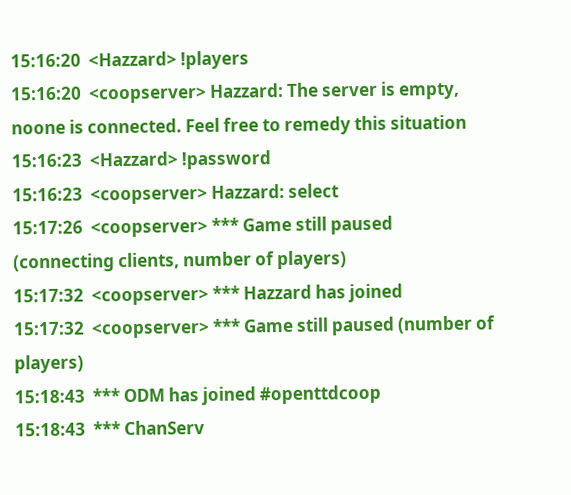15:16:20  <Hazzard> !players
15:16:20  <coopserver> Hazzard: The server is empty, noone is connected. Feel free to remedy this situation
15:16:23  <Hazzard> !password
15:16:23  <coopserver> Hazzard: select
15:17:26  <coopserver> *** Game still paused (connecting clients, number of players)
15:17:32  <coopserver> *** Hazzard has joined
15:17:32  <coopserver> *** Game still paused (number of players)
15:18:43  *** ODM has joined #openttdcoop
15:18:43  *** ChanServ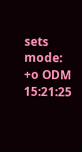sets mode: +o ODM
15:21:25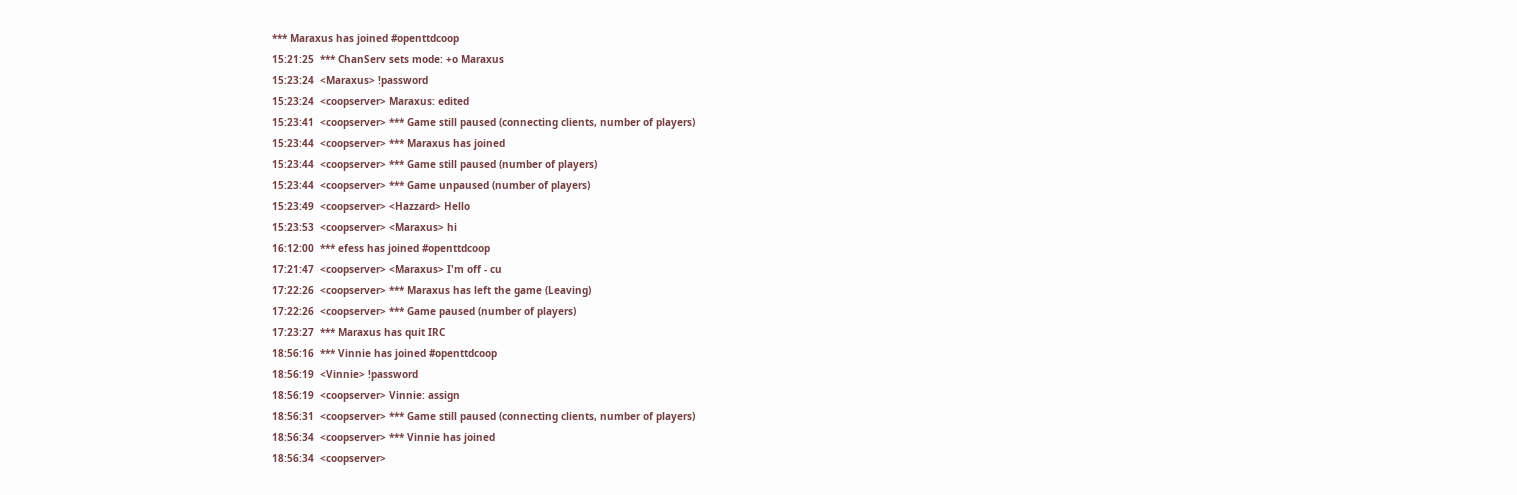*** Maraxus has joined #openttdcoop
15:21:25  *** ChanServ sets mode: +o Maraxus
15:23:24  <Maraxus> !password
15:23:24  <coopserver> Maraxus: edited
15:23:41  <coopserver> *** Game still paused (connecting clients, number of players)
15:23:44  <coopserver> *** Maraxus has joined
15:23:44  <coopserver> *** Game still paused (number of players)
15:23:44  <coopserver> *** Game unpaused (number of players)
15:23:49  <coopserver> <Hazzard> Hello
15:23:53  <coopserver> <Maraxus> hi
16:12:00  *** efess has joined #openttdcoop
17:21:47  <coopserver> <Maraxus> I'm off - cu
17:22:26  <coopserver> *** Maraxus has left the game (Leaving)
17:22:26  <coopserver> *** Game paused (number of players)
17:23:27  *** Maraxus has quit IRC
18:56:16  *** Vinnie has joined #openttdcoop
18:56:19  <Vinnie> !password
18:56:19  <coopserver> Vinnie: assign
18:56:31  <coopserver> *** Game still paused (connecting clients, number of players)
18:56:34  <coopserver> *** Vinnie has joined
18:56:34  <coopserver>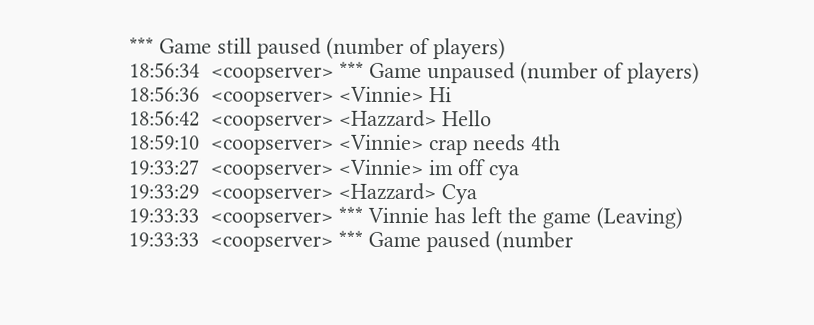*** Game still paused (number of players)
18:56:34  <coopserver> *** Game unpaused (number of players)
18:56:36  <coopserver> <Vinnie> Hi
18:56:42  <coopserver> <Hazzard> Hello
18:59:10  <coopserver> <Vinnie> crap needs 4th
19:33:27  <coopserver> <Vinnie> im off cya
19:33:29  <coopserver> <Hazzard> Cya
19:33:33  <coopserver> *** Vinnie has left the game (Leaving)
19:33:33  <coopserver> *** Game paused (number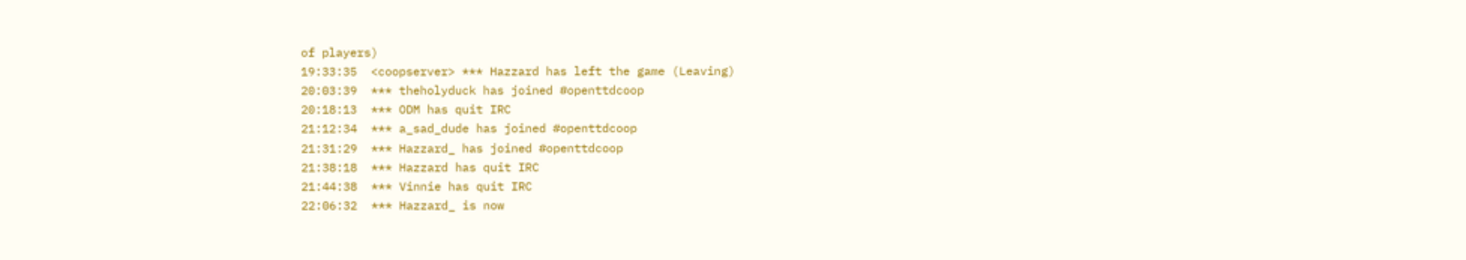of players)
19:33:35  <coopserver> *** Hazzard has left the game (Leaving)
20:03:39  *** theholyduck has joined #openttdcoop
20:18:13  *** ODM has quit IRC
21:12:34  *** a_sad_dude has joined #openttdcoop
21:31:29  *** Hazzard_ has joined #openttdcoop
21:38:18  *** Hazzard has quit IRC
21:44:38  *** Vinnie has quit IRC
22:06:32  *** Hazzard_ is now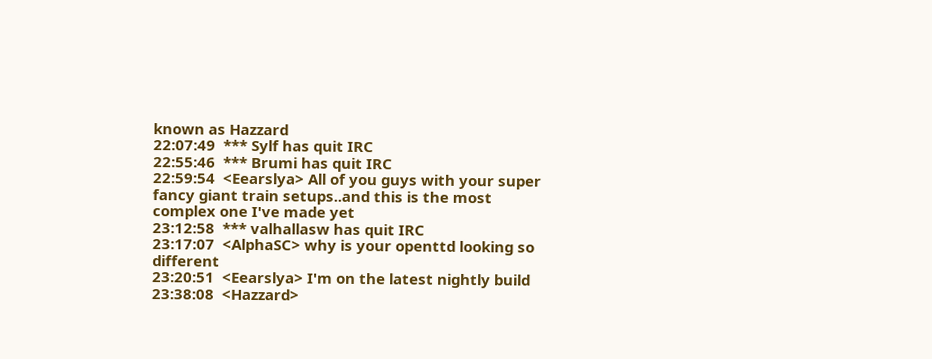known as Hazzard
22:07:49  *** Sylf has quit IRC
22:55:46  *** Brumi has quit IRC
22:59:54  <Eearslya> All of you guys with your super fancy giant train setups..and this is the most complex one I've made yet
23:12:58  *** valhallasw has quit IRC
23:17:07  <AlphaSC> why is your openttd looking so different
23:20:51  <Eearslya> I'm on the latest nightly build
23:38:08  <Hazzard>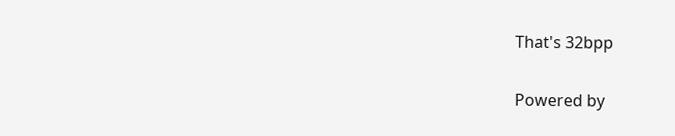That's 32bpp

Powered by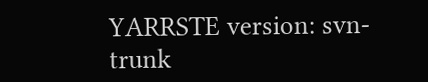YARRSTE version: svn-trunk